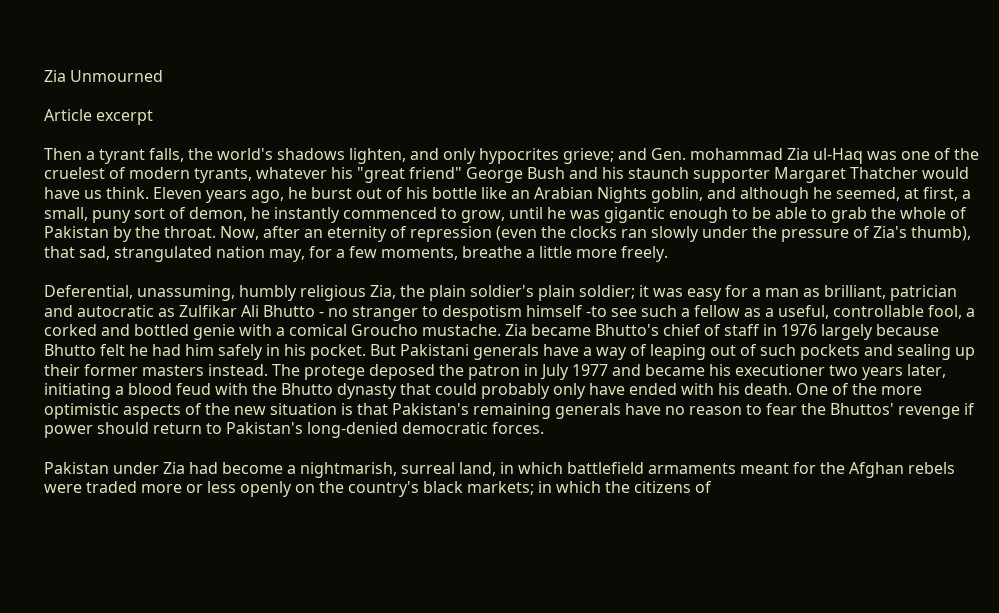Zia Unmourned

Article excerpt

Then a tyrant falls, the world's shadows lighten, and only hypocrites grieve; and Gen. mohammad Zia ul-Haq was one of the cruelest of modern tyrants, whatever his "great friend" George Bush and his staunch supporter Margaret Thatcher would have us think. Eleven years ago, he burst out of his bottle like an Arabian Nights goblin, and although he seemed, at first, a small, puny sort of demon, he instantly commenced to grow, until he was gigantic enough to be able to grab the whole of Pakistan by the throat. Now, after an eternity of repression (even the clocks ran slowly under the pressure of Zia's thumb), that sad, strangulated nation may, for a few moments, breathe a little more freely.

Deferential, unassuming, humbly religious Zia, the plain soldier's plain soldier; it was easy for a man as brilliant, patrician and autocratic as Zulfikar Ali Bhutto - no stranger to despotism himself -to see such a fellow as a useful, controllable fool, a corked and bottled genie with a comical Groucho mustache. Zia became Bhutto's chief of staff in 1976 largely because Bhutto felt he had him safely in his pocket. But Pakistani generals have a way of leaping out of such pockets and sealing up their former masters instead. The protege deposed the patron in July 1977 and became his executioner two years later, initiating a blood feud with the Bhutto dynasty that could probably only have ended with his death. One of the more optimistic aspects of the new situation is that Pakistan's remaining generals have no reason to fear the Bhuttos' revenge if power should return to Pakistan's long-denied democratic forces.

Pakistan under Zia had become a nightmarish, surreal land, in which battlefield armaments meant for the Afghan rebels were traded more or less openly on the country's black markets; in which the citizens of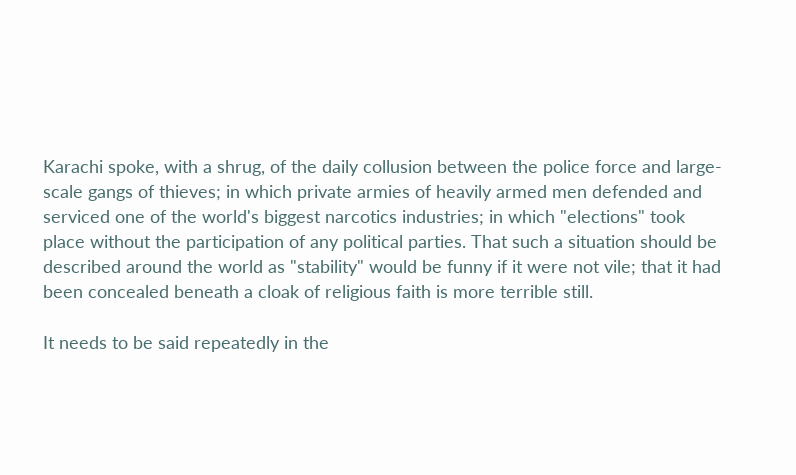Karachi spoke, with a shrug, of the daily collusion between the police force and large-scale gangs of thieves; in which private armies of heavily armed men defended and serviced one of the world's biggest narcotics industries; in which "elections" took place without the participation of any political parties. That such a situation should be described around the world as "stability" would be funny if it were not vile; that it had been concealed beneath a cloak of religious faith is more terrible still.

It needs to be said repeatedly in the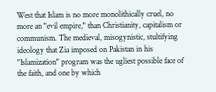West that Islam is no more monolithically cruel, no more an "evil empire," than Christianity, capitalism or communism. The medieval, misogynistic, stultifying ideology that Zia imposed on Pakistan in his "Islamization" program was the ugliest possible face of the faith, and one by which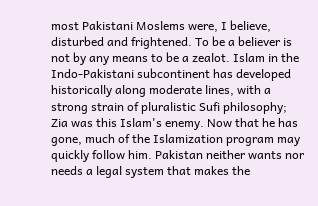most Pakistani Moslems were, I believe, disturbed and frightened. To be a believer is not by any means to be a zealot. Islam in the Indo-Pakistani subcontinent has developed historically along moderate lines, with a strong strain of pluralistic Sufi philosophy; Zia was this Islam's enemy. Now that he has gone, much of the Islamization program may quickly follow him. Pakistan neither wants nor needs a legal system that makes the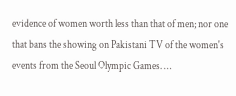evidence of women worth less than that of men; nor one that bans the showing on Pakistani TV of the women's events from the Seoul Olympic Games. …